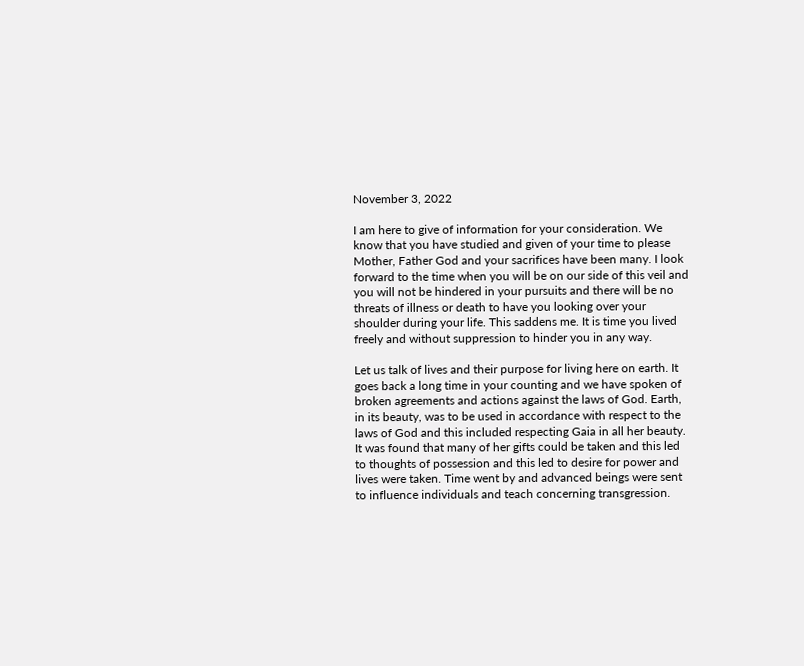November 3, 2022

I am here to give of information for your consideration. We know that you have studied and given of your time to please Mother, Father God and your sacrifices have been many. I look forward to the time when you will be on our side of this veil and you will not be hindered in your pursuits and there will be no threats of illness or death to have you looking over your shoulder during your life. This saddens me. It is time you lived freely and without suppression to hinder you in any way.

Let us talk of lives and their purpose for living here on earth. It goes back a long time in your counting and we have spoken of broken agreements and actions against the laws of God. Earth, in its beauty, was to be used in accordance with respect to the laws of God and this included respecting Gaia in all her beauty. It was found that many of her gifts could be taken and this led to thoughts of possession and this led to desire for power and lives were taken. Time went by and advanced beings were sent to influence individuals and teach concerning transgression.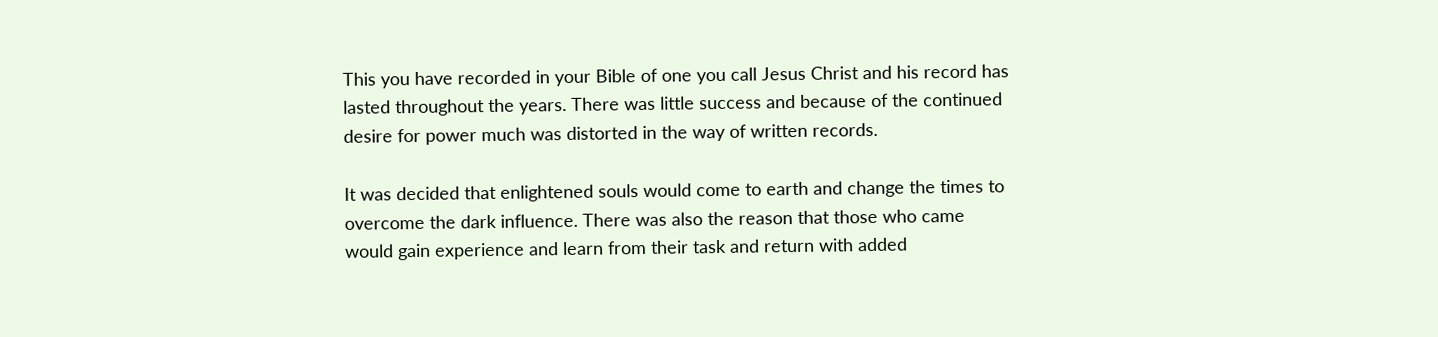This you have recorded in your Bible of one you call Jesus Christ and his record has lasted throughout the years. There was little success and because of the continued desire for power much was distorted in the way of written records.

It was decided that enlightened souls would come to earth and change the times to overcome the dark influence. There was also the reason that those who came would gain experience and learn from their task and return with added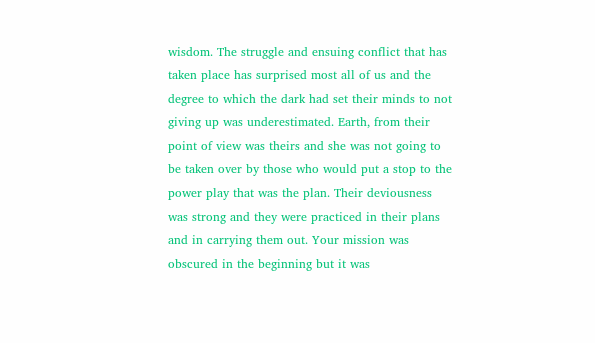wisdom. The struggle and ensuing conflict that has taken place has surprised most all of us and the degree to which the dark had set their minds to not giving up was underestimated. Earth, from their point of view was theirs and she was not going to be taken over by those who would put a stop to the power play that was the plan. Their deviousness was strong and they were practiced in their plans and in carrying them out. Your mission was obscured in the beginning but it was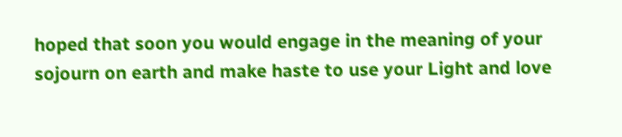hoped that soon you would engage in the meaning of your sojourn on earth and make haste to use your Light and love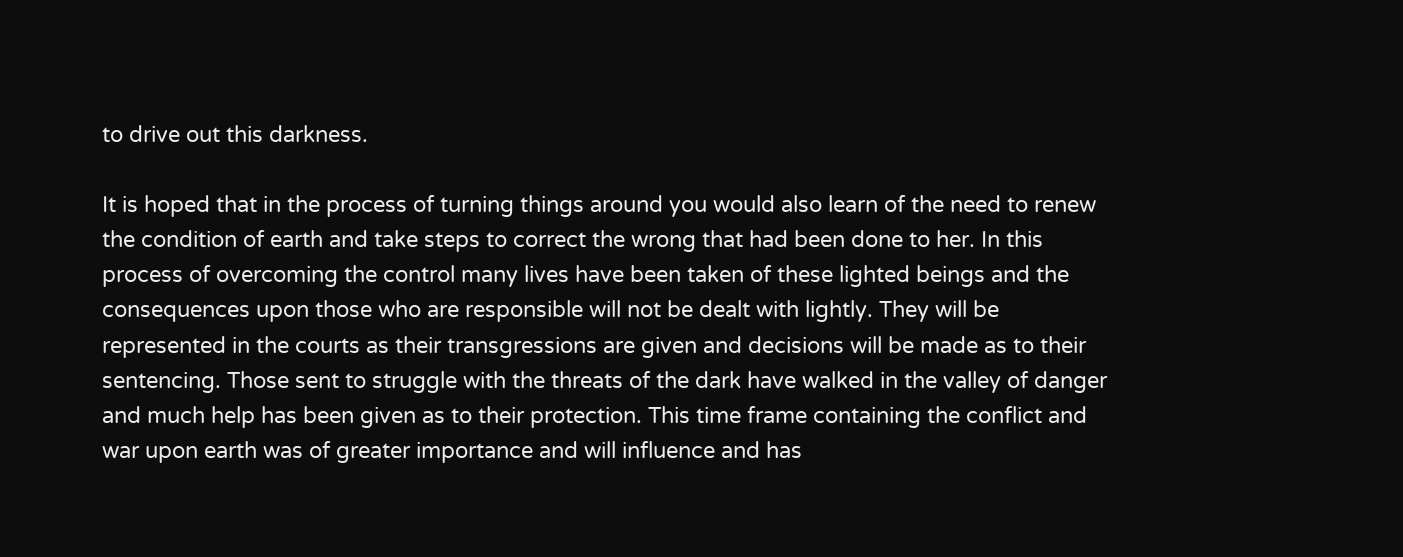to drive out this darkness.

It is hoped that in the process of turning things around you would also learn of the need to renew the condition of earth and take steps to correct the wrong that had been done to her. In this process of overcoming the control many lives have been taken of these lighted beings and the consequences upon those who are responsible will not be dealt with lightly. They will be represented in the courts as their transgressions are given and decisions will be made as to their sentencing. Those sent to struggle with the threats of the dark have walked in the valley of danger and much help has been given as to their protection. This time frame containing the conflict and war upon earth was of greater importance and will influence and has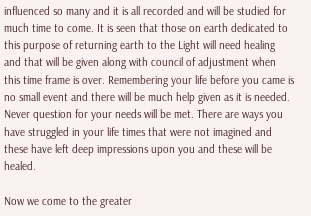influenced so many and it is all recorded and will be studied for much time to come. It is seen that those on earth dedicated to this purpose of returning earth to the Light will need healing and that will be given along with council of adjustment when this time frame is over. Remembering your life before you came is no small event and there will be much help given as it is needed. Never question for your needs will be met. There are ways you have struggled in your life times that were not imagined and these have left deep impressions upon you and these will be healed.

Now we come to the greater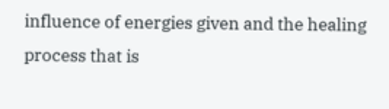influence of energies given and the healing process that is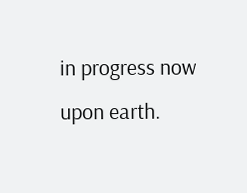in progress now upon earth.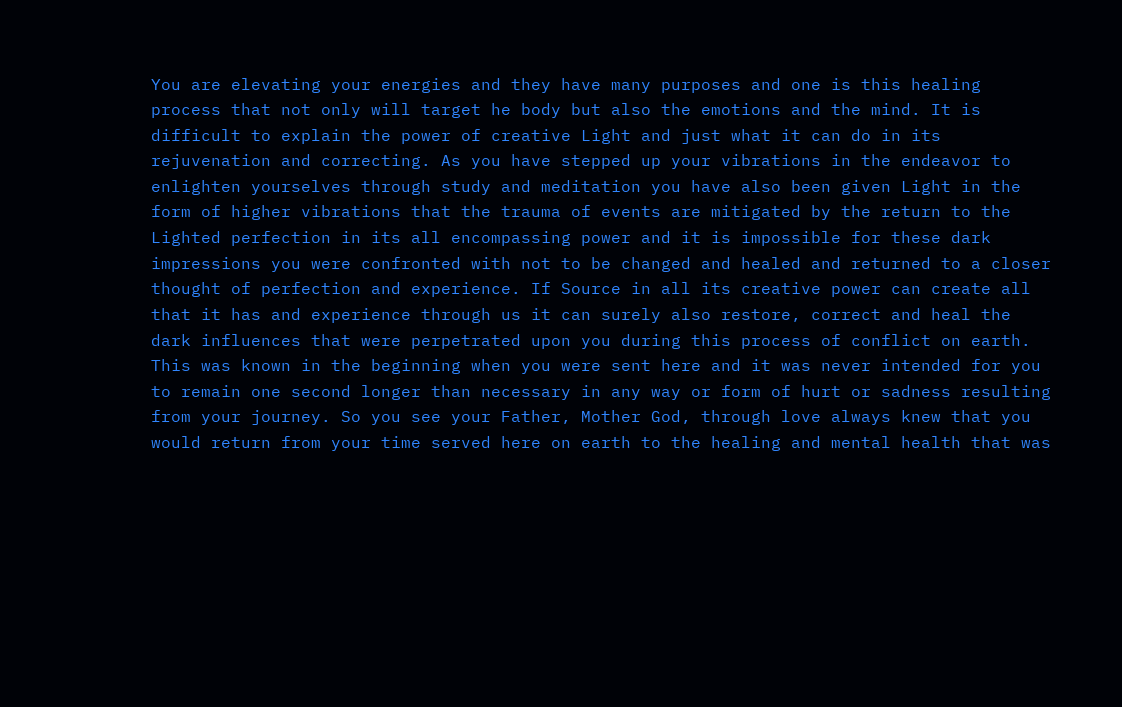You are elevating your energies and they have many purposes and one is this healing process that not only will target he body but also the emotions and the mind. It is difficult to explain the power of creative Light and just what it can do in its rejuvenation and correcting. As you have stepped up your vibrations in the endeavor to enlighten yourselves through study and meditation you have also been given Light in the form of higher vibrations that the trauma of events are mitigated by the return to the Lighted perfection in its all encompassing power and it is impossible for these dark impressions you were confronted with not to be changed and healed and returned to a closer thought of perfection and experience. If Source in all its creative power can create all that it has and experience through us it can surely also restore, correct and heal the dark influences that were perpetrated upon you during this process of conflict on earth. This was known in the beginning when you were sent here and it was never intended for you to remain one second longer than necessary in any way or form of hurt or sadness resulting from your journey. So you see your Father, Mother God, through love always knew that you would return from your time served here on earth to the healing and mental health that was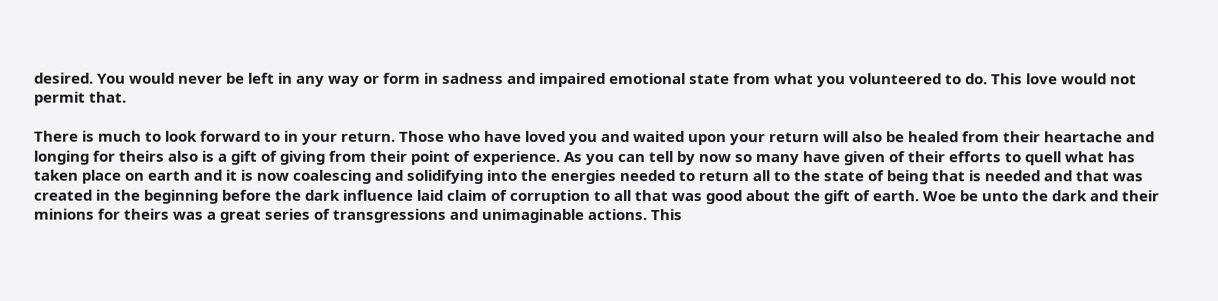desired. You would never be left in any way or form in sadness and impaired emotional state from what you volunteered to do. This love would not permit that.

There is much to look forward to in your return. Those who have loved you and waited upon your return will also be healed from their heartache and longing for theirs also is a gift of giving from their point of experience. As you can tell by now so many have given of their efforts to quell what has taken place on earth and it is now coalescing and solidifying into the energies needed to return all to the state of being that is needed and that was created in the beginning before the dark influence laid claim of corruption to all that was good about the gift of earth. Woe be unto the dark and their minions for theirs was a great series of transgressions and unimaginable actions. This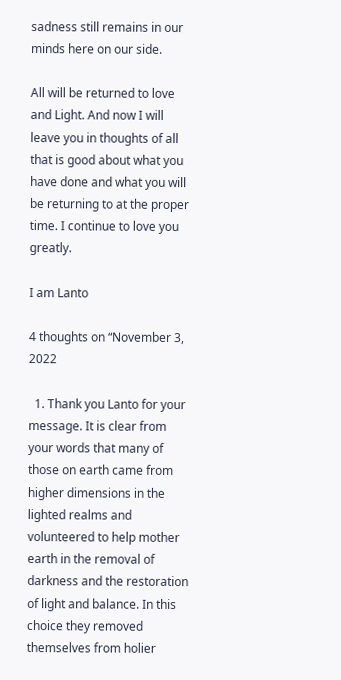sadness still remains in our minds here on our side.

All will be returned to love and Light. And now I will leave you in thoughts of all that is good about what you have done and what you will be returning to at the proper time. I continue to love you greatly.

I am Lanto

4 thoughts on “November 3, 2022

  1. Thank you Lanto for your message. It is clear from your words that many of those on earth came from higher dimensions in the lighted realms and volunteered to help mother earth in the removal of darkness and the restoration of light and balance. In this choice they removed themselves from holier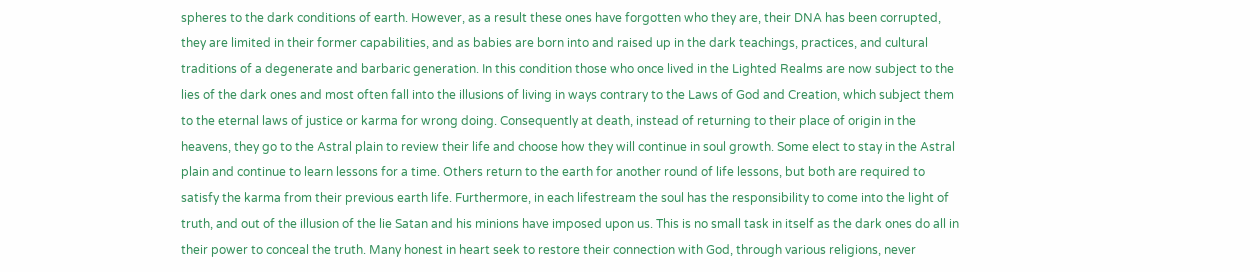spheres to the dark conditions of earth. However, as a result these ones have forgotten who they are, their DNA has been corrupted, they are limited in their former capabilities, and as babies are born into and raised up in the dark teachings, practices, and cultural traditions of a degenerate and barbaric generation. In this condition those who once lived in the Lighted Realms are now subject to the lies of the dark ones and most often fall into the illusions of living in ways contrary to the Laws of God and Creation, which subject them to the eternal laws of justice or karma for wrong doing. Consequently at death, instead of returning to their place of origin in the heavens, they go to the Astral plain to review their life and choose how they will continue in soul growth. Some elect to stay in the Astral plain and continue to learn lessons for a time. Others return to the earth for another round of life lessons, but both are required to satisfy the karma from their previous earth life. Furthermore, in each lifestream the soul has the responsibility to come into the light of truth, and out of the illusion of the lie Satan and his minions have imposed upon us. This is no small task in itself as the dark ones do all in their power to conceal the truth. Many honest in heart seek to restore their connection with God, through various religions, never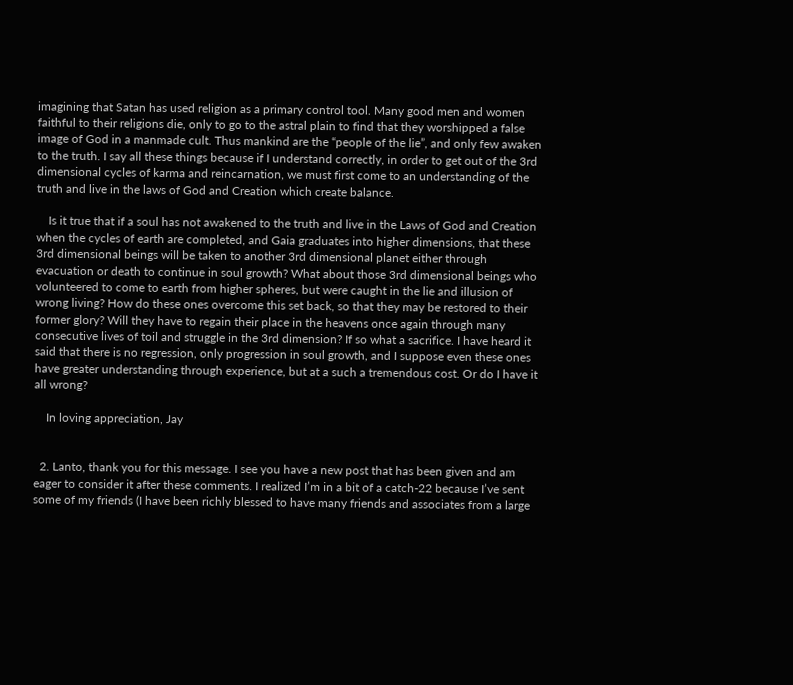imagining that Satan has used religion as a primary control tool. Many good men and women faithful to their religions die, only to go to the astral plain to find that they worshipped a false image of God in a manmade cult. Thus mankind are the “people of the lie”, and only few awaken to the truth. I say all these things because if I understand correctly, in order to get out of the 3rd dimensional cycles of karma and reincarnation, we must first come to an understanding of the truth and live in the laws of God and Creation which create balance.

    Is it true that if a soul has not awakened to the truth and live in the Laws of God and Creation when the cycles of earth are completed, and Gaia graduates into higher dimensions, that these 3rd dimensional beings will be taken to another 3rd dimensional planet either through evacuation or death to continue in soul growth? What about those 3rd dimensional beings who volunteered to come to earth from higher spheres, but were caught in the lie and illusion of wrong living? How do these ones overcome this set back, so that they may be restored to their former glory? Will they have to regain their place in the heavens once again through many consecutive lives of toil and struggle in the 3rd dimension? If so what a sacrifice. I have heard it said that there is no regression, only progression in soul growth, and I suppose even these ones have greater understanding through experience, but at a such a tremendous cost. Or do I have it all wrong?

    In loving appreciation, Jay


  2. Lanto, thank you for this message. I see you have a new post that has been given and am eager to consider it after these comments. I realized I’m in a bit of a catch-22 because I’ve sent some of my friends (I have been richly blessed to have many friends and associates from a large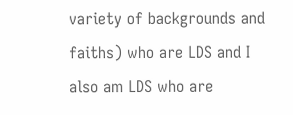variety of backgrounds and faiths) who are LDS and I also am LDS who are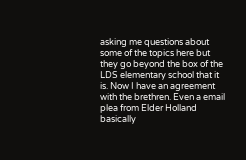asking me questions about some of the topics here but they go beyond the box of the LDS elementary school that it is. Now I have an agreement with the brethren. Even a email plea from Elder Holland basically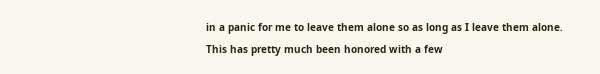in a panic for me to leave them alone so as long as I leave them alone. This has pretty much been honored with a few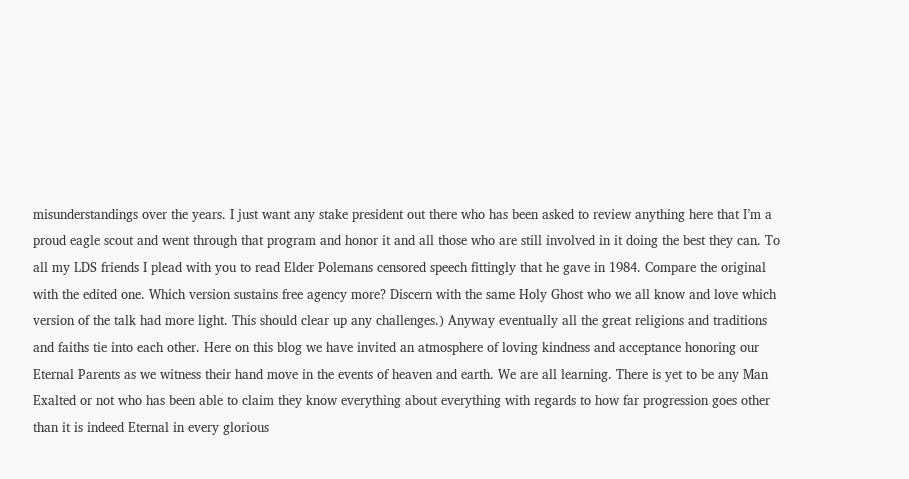misunderstandings over the years. I just want any stake president out there who has been asked to review anything here that I’m a proud eagle scout and went through that program and honor it and all those who are still involved in it doing the best they can. To all my LDS friends I plead with you to read Elder Polemans censored speech fittingly that he gave in 1984. Compare the original with the edited one. Which version sustains free agency more? Discern with the same Holy Ghost who we all know and love which version of the talk had more light. This should clear up any challenges.) Anyway eventually all the great religions and traditions and faiths tie into each other. Here on this blog we have invited an atmosphere of loving kindness and acceptance honoring our Eternal Parents as we witness their hand move in the events of heaven and earth. We are all learning. There is yet to be any Man Exalted or not who has been able to claim they know everything about everything with regards to how far progression goes other than it is indeed Eternal in every glorious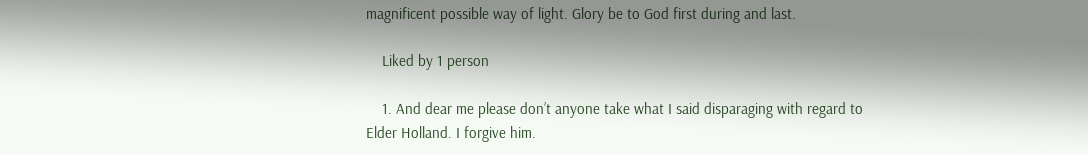magnificent possible way of light. Glory be to God first during and last.

    Liked by 1 person

    1. And dear me please don’t anyone take what I said disparaging with regard to Elder Holland. I forgive him.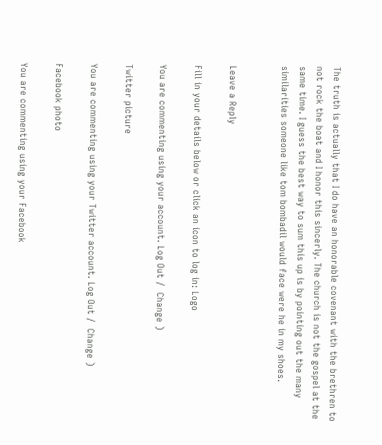The truth is actually that I do have an honorable covenant with the brethren to not rock the boat and I honor this sincerly. The church is not the gospel at the same time. I guess the best way to sum this up is by pointing out the many similarities someone like tom bombadil would face were he in my shoes.


Leave a Reply

Fill in your details below or click an icon to log in: Logo

You are commenting using your account. Log Out /  Change )

Twitter picture

You are commenting using your Twitter account. Log Out /  Change )

Facebook photo

You are commenting using your Facebook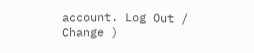account. Log Out /  Change )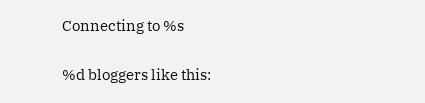Connecting to %s

%d bloggers like this: